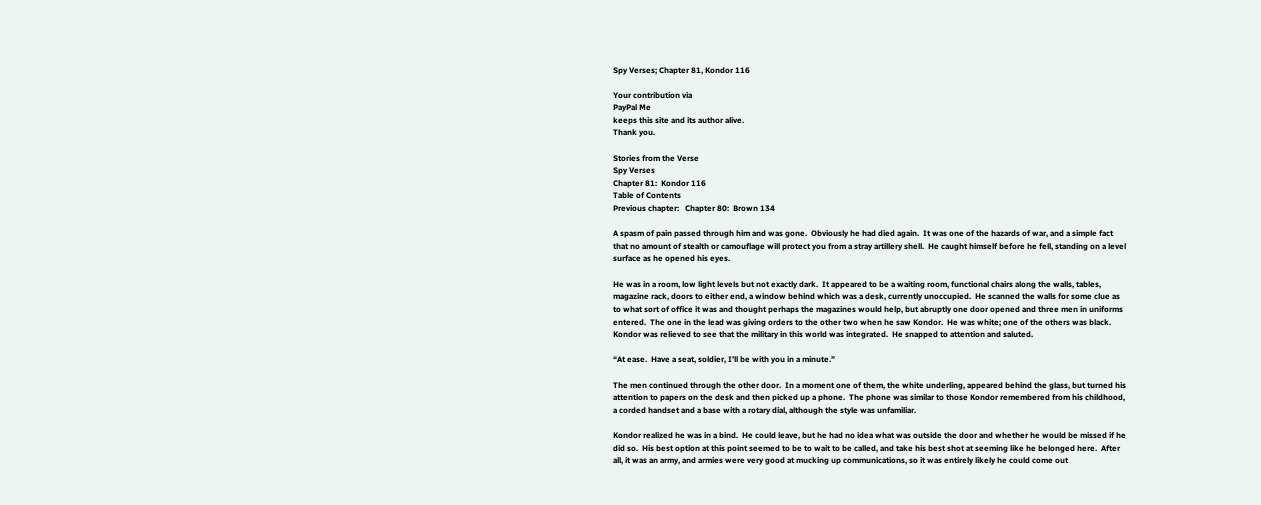Spy Verses; Chapter 81, Kondor 116

Your contribution via
PayPal Me
keeps this site and its author alive.
Thank you.

Stories from the Verse
Spy Verses
Chapter 81:  Kondor 116
Table of Contents
Previous chapter:   Chapter 80:  Brown 134

A spasm of pain passed through him and was gone.  Obviously he had died again.  It was one of the hazards of war, and a simple fact that no amount of stealth or camouflage will protect you from a stray artillery shell.  He caught himself before he fell, standing on a level surface as he opened his eyes.

He was in a room, low light levels but not exactly dark.  It appeared to be a waiting room, functional chairs along the walls, tables, magazine rack, doors to either end, a window behind which was a desk, currently unoccupied.  He scanned the walls for some clue as to what sort of office it was and thought perhaps the magazines would help, but abruptly one door opened and three men in uniforms entered.  The one in the lead was giving orders to the other two when he saw Kondor.  He was white; one of the others was black.  Kondor was relieved to see that the military in this world was integrated.  He snapped to attention and saluted.

“At ease.  Have a seat, soldier, I’ll be with you in a minute.”

The men continued through the other door.  In a moment one of them, the white underling, appeared behind the glass, but turned his attention to papers on the desk and then picked up a phone.  The phone was similar to those Kondor remembered from his childhood, a corded handset and a base with a rotary dial, although the style was unfamiliar.

Kondor realized he was in a bind.  He could leave, but he had no idea what was outside the door and whether he would be missed if he did so.  His best option at this point seemed to be to wait to be called, and take his best shot at seeming like he belonged here.  After all, it was an army, and armies were very good at mucking up communications, so it was entirely likely he could come out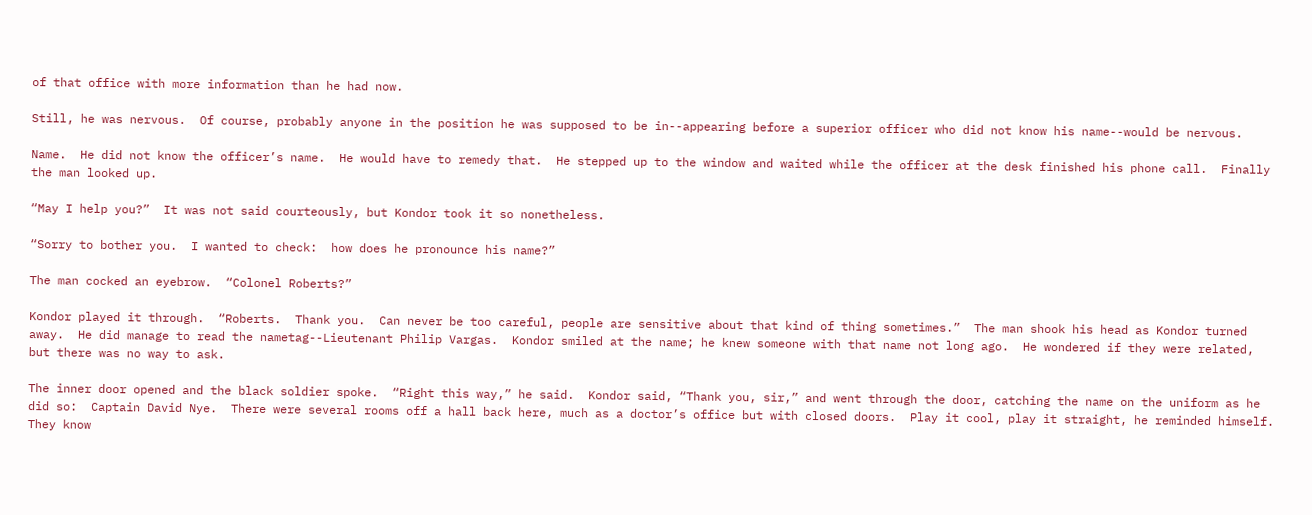of that office with more information than he had now.

Still, he was nervous.  Of course, probably anyone in the position he was supposed to be in--appearing before a superior officer who did not know his name--would be nervous.

Name.  He did not know the officer’s name.  He would have to remedy that.  He stepped up to the window and waited while the officer at the desk finished his phone call.  Finally the man looked up.

“May I help you?”  It was not said courteously, but Kondor took it so nonetheless.

“Sorry to bother you.  I wanted to check:  how does he pronounce his name?”

The man cocked an eyebrow.  “Colonel Roberts?”

Kondor played it through.  “Roberts.  Thank you.  Can never be too careful, people are sensitive about that kind of thing sometimes.”  The man shook his head as Kondor turned away.  He did manage to read the nametag--Lieutenant Philip Vargas.  Kondor smiled at the name; he knew someone with that name not long ago.  He wondered if they were related, but there was no way to ask.

The inner door opened and the black soldier spoke.  “Right this way,” he said.  Kondor said, “Thank you, sir,” and went through the door, catching the name on the uniform as he did so:  Captain David Nye.  There were several rooms off a hall back here, much as a doctor’s office but with closed doors.  Play it cool, play it straight, he reminded himself.  They know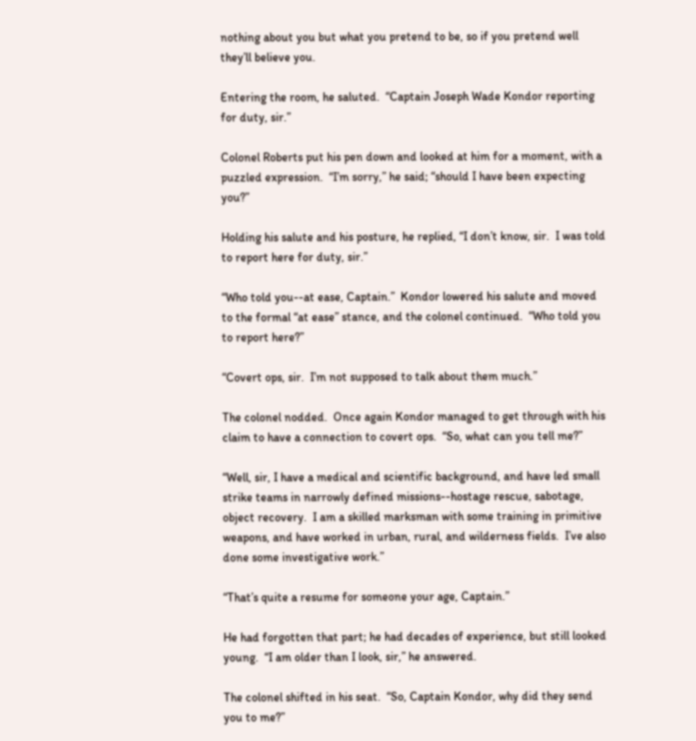nothing about you but what you pretend to be, so if you pretend well they’ll believe you.

Entering the room, he saluted.  “Captain Joseph Wade Kondor reporting for duty, sir.”

Colonel Roberts put his pen down and looked at him for a moment, with a puzzled expression.  “I’m sorry,” he said; “should I have been expecting you?”

Holding his salute and his posture, he replied, “I don’t know, sir.  I was told to report here for duty, sir.”

“Who told you--at ease, Captain.”  Kondor lowered his salute and moved to the formal “at ease” stance, and the colonel continued.  “Who told you to report here?”

“Covert ops, sir.  I’m not supposed to talk about them much.”

The colonel nodded.  Once again Kondor managed to get through with his claim to have a connection to covert ops.  “So, what can you tell me?”

“Well, sir, I have a medical and scientific background, and have led small strike teams in narrowly defined missions--hostage rescue, sabotage, object recovery.  I am a skilled marksman with some training in primitive weapons, and have worked in urban, rural, and wilderness fields.  I’ve also done some investigative work.”

“That’s quite a resume for someone your age, Captain.”

He had forgotten that part; he had decades of experience, but still looked young.  “I am older than I look, sir,” he answered.

The colonel shifted in his seat.  “So, Captain Kondor, why did they send you to me?”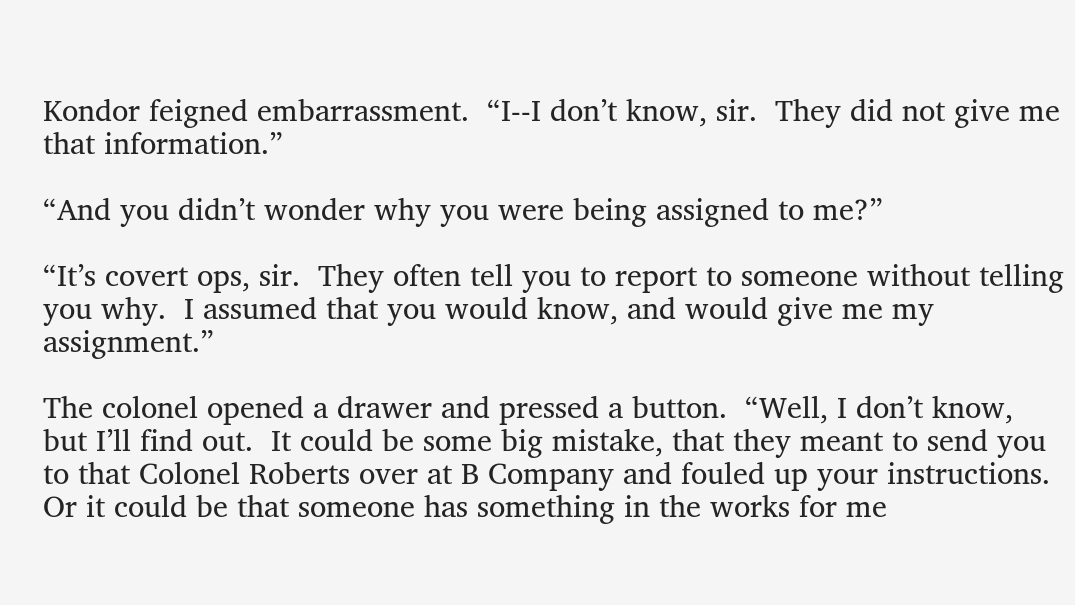Kondor feigned embarrassment.  “I--I don’t know, sir.  They did not give me that information.”

“And you didn’t wonder why you were being assigned to me?”

“It’s covert ops, sir.  They often tell you to report to someone without telling you why.  I assumed that you would know, and would give me my assignment.”

The colonel opened a drawer and pressed a button.  “Well, I don’t know, but I’ll find out.  It could be some big mistake, that they meant to send you to that Colonel Roberts over at B Company and fouled up your instructions.  Or it could be that someone has something in the works for me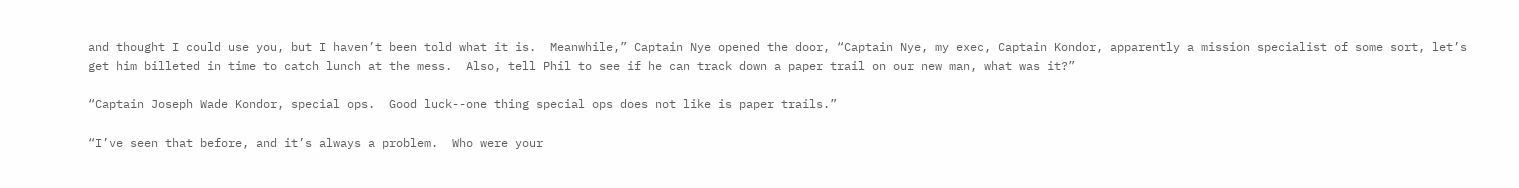and thought I could use you, but I haven’t been told what it is.  Meanwhile,” Captain Nye opened the door, “Captain Nye, my exec, Captain Kondor, apparently a mission specialist of some sort, let’s get him billeted in time to catch lunch at the mess.  Also, tell Phil to see if he can track down a paper trail on our new man, what was it?”

“Captain Joseph Wade Kondor, special ops.  Good luck--one thing special ops does not like is paper trails.”

“I’ve seen that before, and it’s always a problem.  Who were your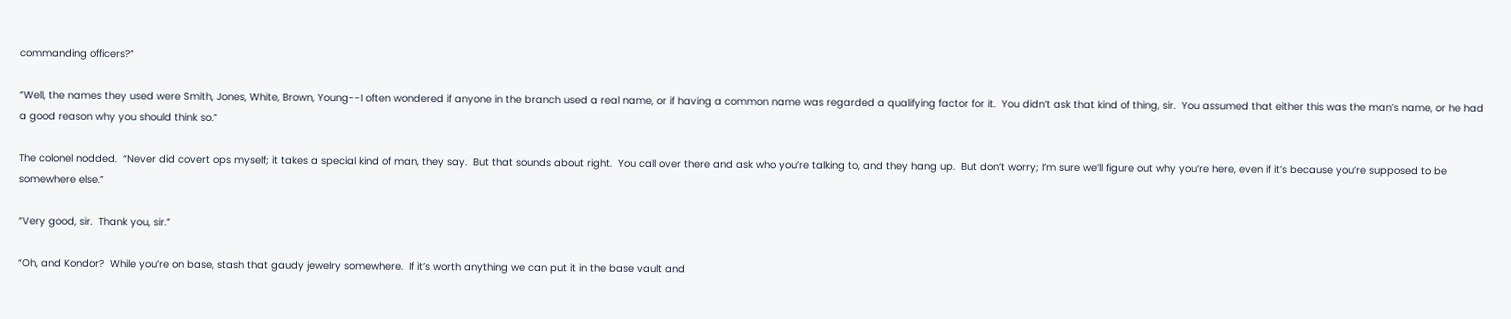commanding officers?”

“Well, the names they used were Smith, Jones, White, Brown, Young--I often wondered if anyone in the branch used a real name, or if having a common name was regarded a qualifying factor for it.  You didn’t ask that kind of thing, sir.  You assumed that either this was the man’s name, or he had a good reason why you should think so.”

The colonel nodded.  “Never did covert ops myself; it takes a special kind of man, they say.  But that sounds about right.  You call over there and ask who you’re talking to, and they hang up.  But don’t worry; I’m sure we’ll figure out why you’re here, even if it’s because you’re supposed to be somewhere else.”

“Very good, sir.  Thank you, sir.”

“Oh, and Kondor?  While you’re on base, stash that gaudy jewelry somewhere.  If it’s worth anything we can put it in the base vault and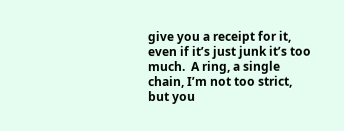give you a receipt for it, even if it’s just junk it’s too much.  A ring, a single chain, I’m not too strict, but you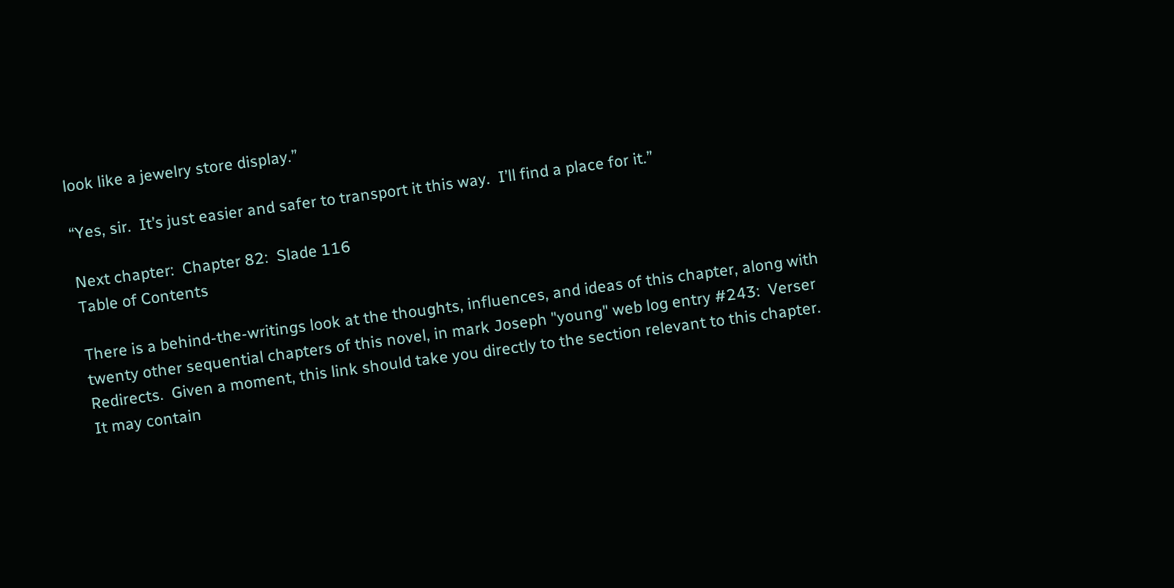look like a jewelry store display.”

“Yes, sir.  It’s just easier and safer to transport it this way.  I’ll find a place for it.”

Next chapter:  Chapter 82:  Slade 116
Table of Contents

There is a behind-the-writings look at the thoughts, influences, and ideas of this chapter, along with twenty other sequential chapters of this novel, in mark Joseph "young" web log entry #243:  Verser Redirects.  Given a moment, this link should take you directly to the section relevant to this chapter.  It may contain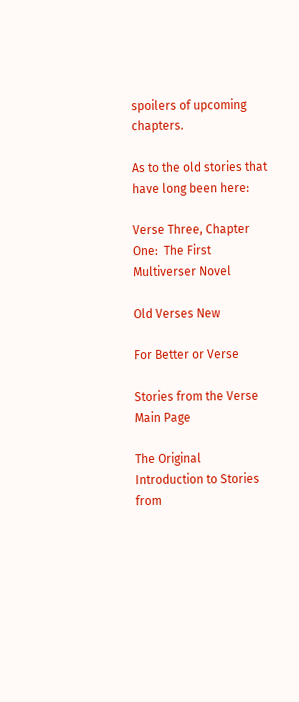spoilers of upcoming chapters.

As to the old stories that have long been here:

Verse Three, Chapter One:  The First Multiverser Novel

Old Verses New

For Better or Verse

Stories from the Verse Main Page

The Original Introduction to Stories from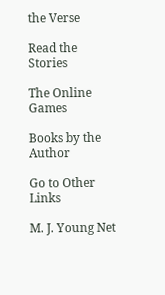the Verse

Read the Stories

The Online Games

Books by the Author

Go to Other Links

M. J. Young Net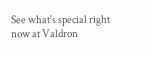See what's special right now at Valdron